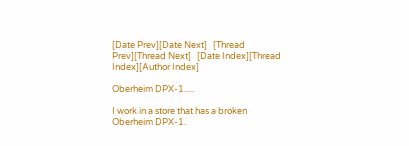[Date Prev][Date Next]   [Thread Prev][Thread Next]   [Date Index][Thread Index][Author Index]

Oberheim DPX-1.....

I work in a store that has a broken Oberheim DPX-1.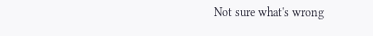Not sure what's wrong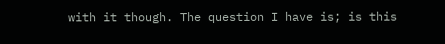with it though. The question I have is; is this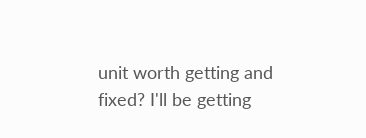unit worth getting and
fixed? I'll be getting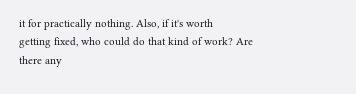it for practically nothing. Also, if it's worth
getting fixed, who could do that kind of work? Are there any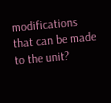modifications
that can be made to the unit?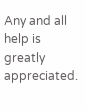Any and all help is greatly appreciated.